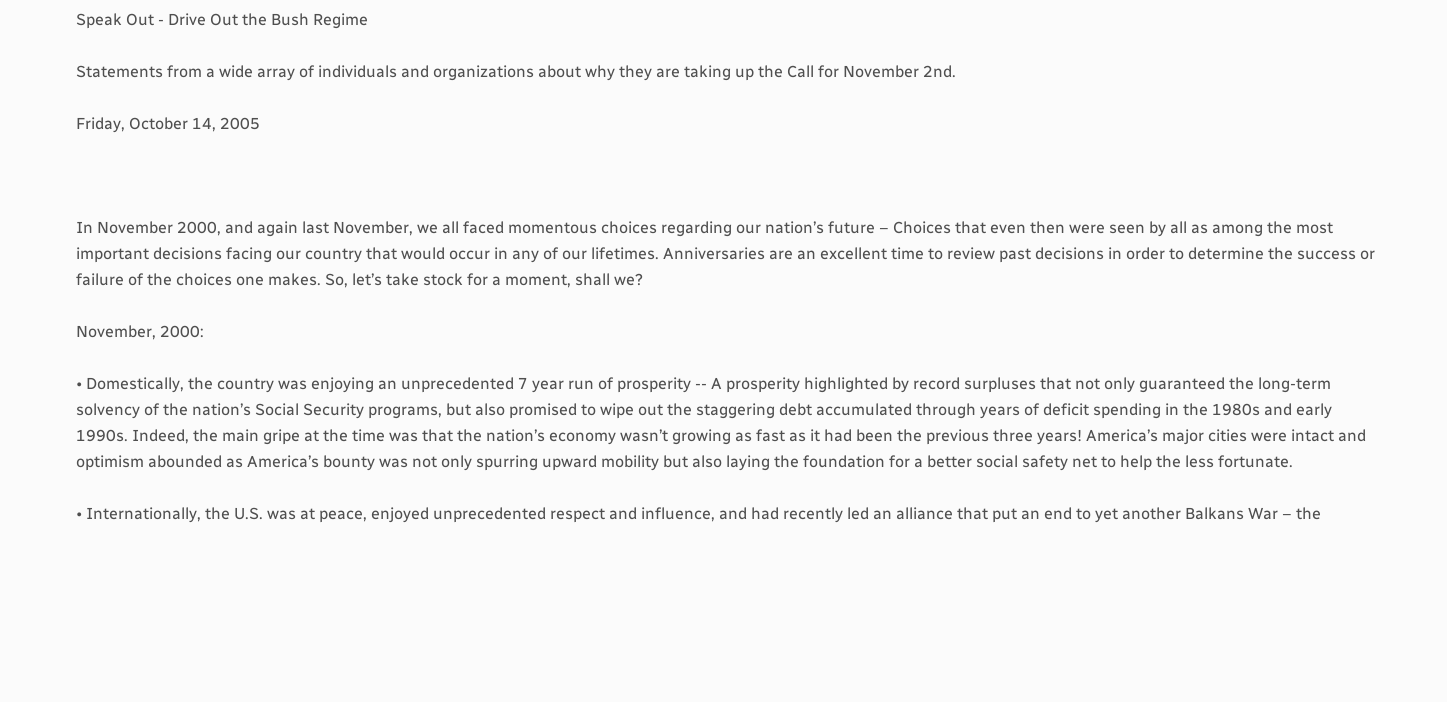Speak Out - Drive Out the Bush Regime

Statements from a wide array of individuals and organizations about why they are taking up the Call for November 2nd.

Friday, October 14, 2005



In November 2000, and again last November, we all faced momentous choices regarding our nation’s future – Choices that even then were seen by all as among the most important decisions facing our country that would occur in any of our lifetimes. Anniversaries are an excellent time to review past decisions in order to determine the success or failure of the choices one makes. So, let’s take stock for a moment, shall we?

November, 2000:

• Domestically, the country was enjoying an unprecedented 7 year run of prosperity -- A prosperity highlighted by record surpluses that not only guaranteed the long-term solvency of the nation’s Social Security programs, but also promised to wipe out the staggering debt accumulated through years of deficit spending in the 1980s and early 1990s. Indeed, the main gripe at the time was that the nation’s economy wasn’t growing as fast as it had been the previous three years! America’s major cities were intact and optimism abounded as America’s bounty was not only spurring upward mobility but also laying the foundation for a better social safety net to help the less fortunate.

• Internationally, the U.S. was at peace, enjoyed unprecedented respect and influence, and had recently led an alliance that put an end to yet another Balkans War – the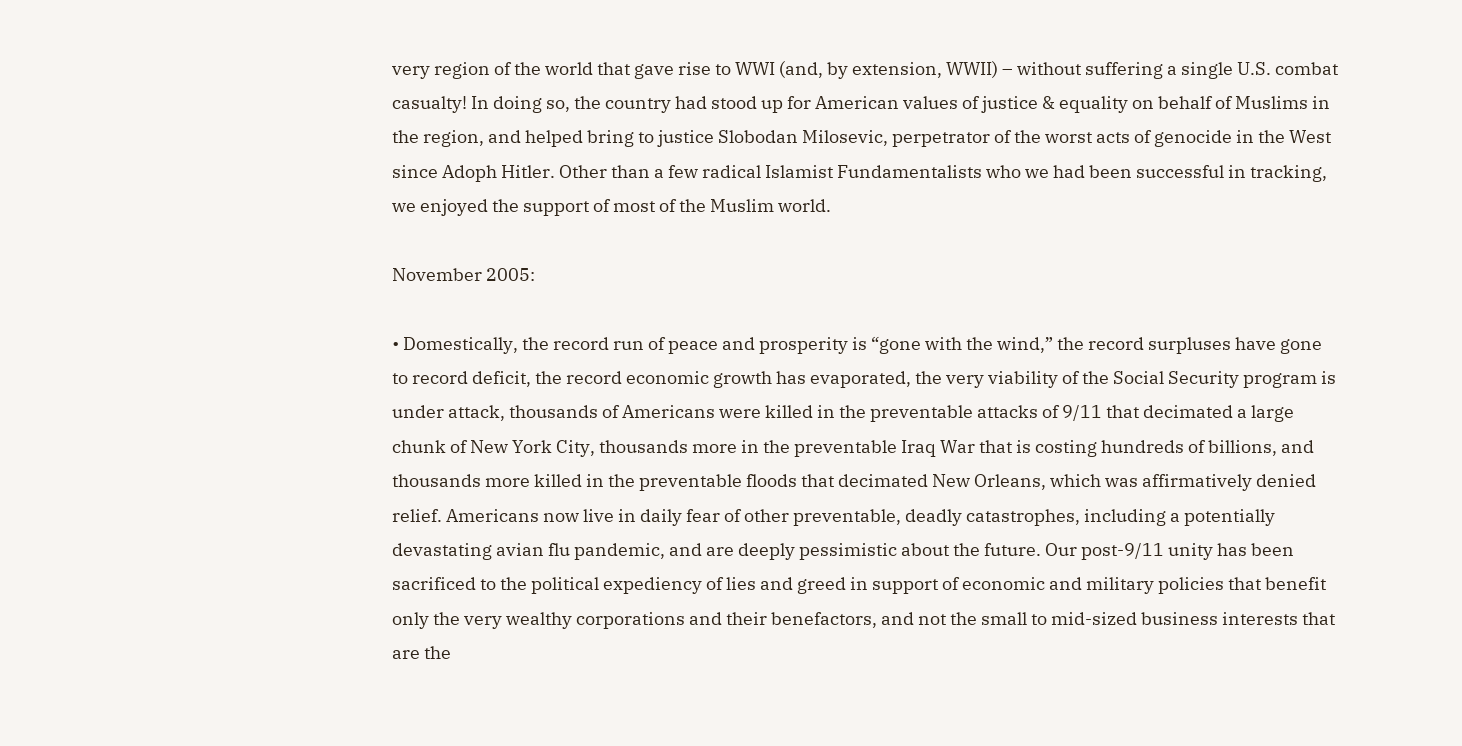very region of the world that gave rise to WWI (and, by extension, WWII) – without suffering a single U.S. combat casualty! In doing so, the country had stood up for American values of justice & equality on behalf of Muslims in the region, and helped bring to justice Slobodan Milosevic, perpetrator of the worst acts of genocide in the West since Adoph Hitler. Other than a few radical Islamist Fundamentalists who we had been successful in tracking, we enjoyed the support of most of the Muslim world.

November 2005:

• Domestically, the record run of peace and prosperity is “gone with the wind,” the record surpluses have gone to record deficit, the record economic growth has evaporated, the very viability of the Social Security program is under attack, thousands of Americans were killed in the preventable attacks of 9/11 that decimated a large chunk of New York City, thousands more in the preventable Iraq War that is costing hundreds of billions, and thousands more killed in the preventable floods that decimated New Orleans, which was affirmatively denied relief. Americans now live in daily fear of other preventable, deadly catastrophes, including a potentially devastating avian flu pandemic, and are deeply pessimistic about the future. Our post-9/11 unity has been sacrificed to the political expediency of lies and greed in support of economic and military policies that benefit only the very wealthy corporations and their benefactors, and not the small to mid-sized business interests that are the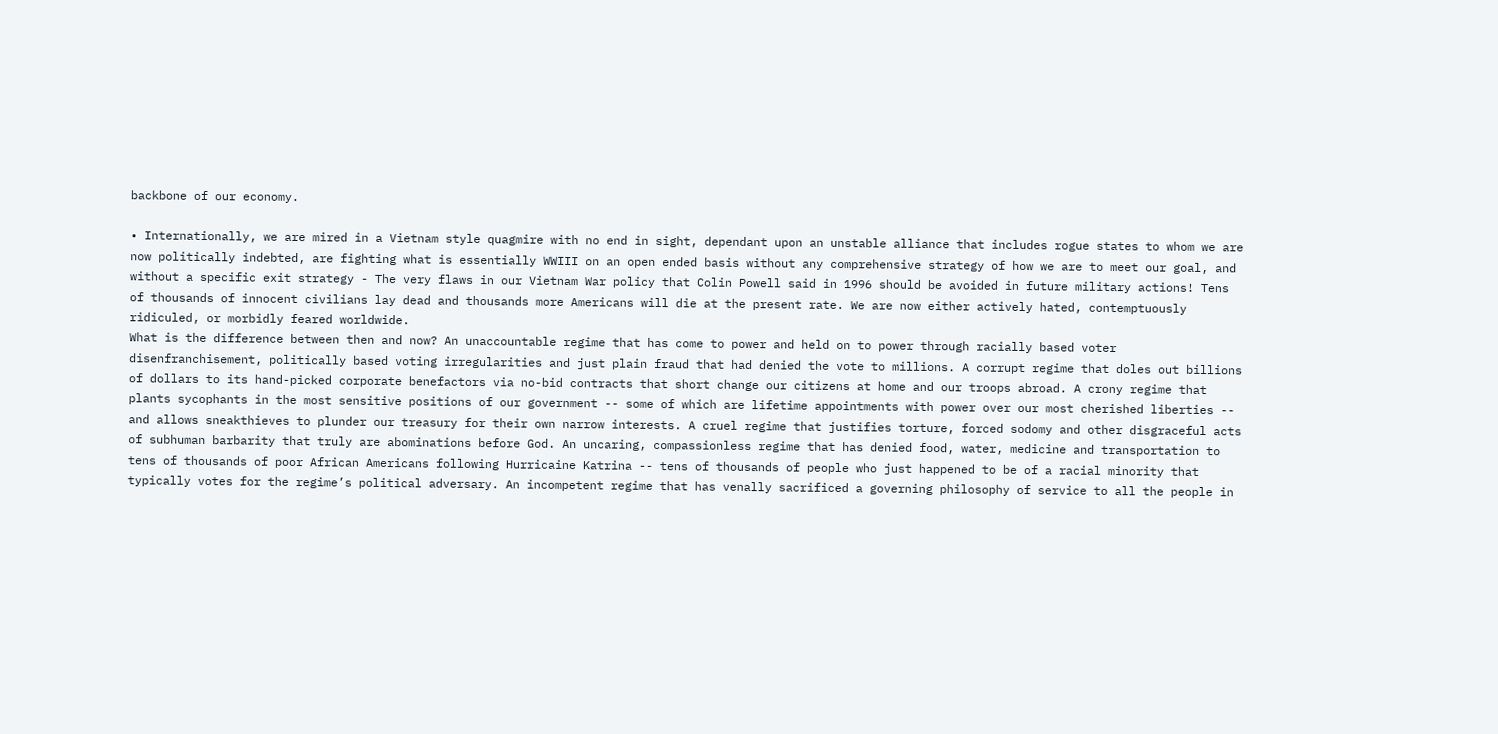backbone of our economy.

• Internationally, we are mired in a Vietnam style quagmire with no end in sight, dependant upon an unstable alliance that includes rogue states to whom we are now politically indebted, are fighting what is essentially WWIII on an open ended basis without any comprehensive strategy of how we are to meet our goal, and without a specific exit strategy - The very flaws in our Vietnam War policy that Colin Powell said in 1996 should be avoided in future military actions! Tens of thousands of innocent civilians lay dead and thousands more Americans will die at the present rate. We are now either actively hated, contemptuously ridiculed, or morbidly feared worldwide.
What is the difference between then and now? An unaccountable regime that has come to power and held on to power through racially based voter disenfranchisement, politically based voting irregularities and just plain fraud that had denied the vote to millions. A corrupt regime that doles out billions of dollars to its hand-picked corporate benefactors via no-bid contracts that short change our citizens at home and our troops abroad. A crony regime that plants sycophants in the most sensitive positions of our government -- some of which are lifetime appointments with power over our most cherished liberties -- and allows sneakthieves to plunder our treasury for their own narrow interests. A cruel regime that justifies torture, forced sodomy and other disgraceful acts of subhuman barbarity that truly are abominations before God. An uncaring, compassionless regime that has denied food, water, medicine and transportation to tens of thousands of poor African Americans following Hurricaine Katrina -- tens of thousands of people who just happened to be of a racial minority that typically votes for the regime’s political adversary. An incompetent regime that has venally sacrificed a governing philosophy of service to all the people in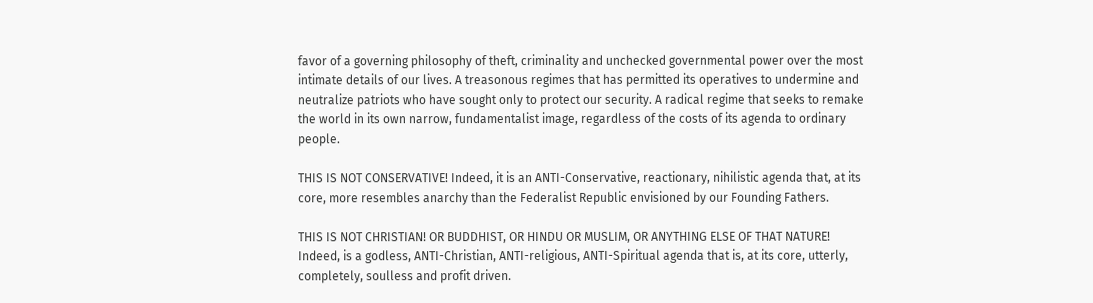favor of a governing philosophy of theft, criminality and unchecked governmental power over the most intimate details of our lives. A treasonous regimes that has permitted its operatives to undermine and neutralize patriots who have sought only to protect our security. A radical regime that seeks to remake the world in its own narrow, fundamentalist image, regardless of the costs of its agenda to ordinary people.

THIS IS NOT CONSERVATIVE! Indeed, it is an ANTI-Conservative, reactionary, nihilistic agenda that, at its core, more resembles anarchy than the Federalist Republic envisioned by our Founding Fathers.

THIS IS NOT CHRISTIAN! OR BUDDHIST, OR HINDU OR MUSLIM, OR ANYTHING ELSE OF THAT NATURE! Indeed, is a godless, ANTI-Christian, ANTI-religious, ANTI-Spiritual agenda that is, at its core, utterly, completely, soulless and profit driven.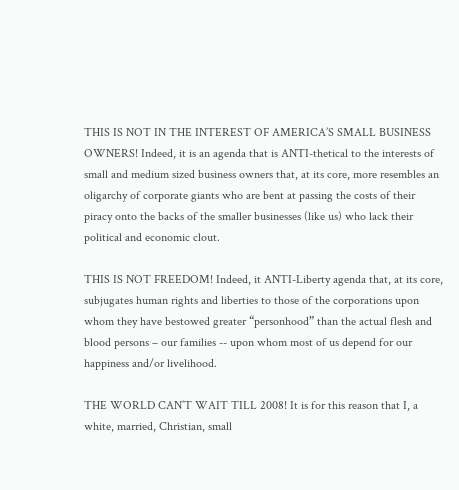THIS IS NOT IN THE INTEREST OF AMERICA’S SMALL BUSINESS OWNERS! Indeed, it is an agenda that is ANTI-thetical to the interests of small and medium sized business owners that, at its core, more resembles an oligarchy of corporate giants who are bent at passing the costs of their piracy onto the backs of the smaller businesses (like us) who lack their political and economic clout.

THIS IS NOT FREEDOM! Indeed, it ANTI-Liberty agenda that, at its core, subjugates human rights and liberties to those of the corporations upon whom they have bestowed greater “personhood” than the actual flesh and blood persons – our families -- upon whom most of us depend for our happiness and/or livelihood.

THE WORLD CAN’T WAIT TILL 2008! It is for this reason that I, a white, married, Christian, small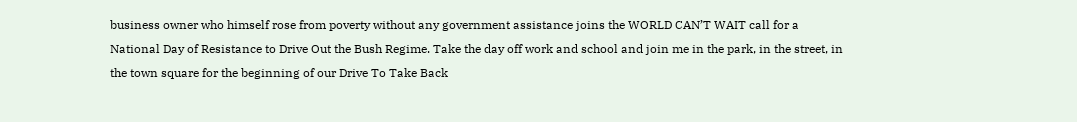business owner who himself rose from poverty without any government assistance joins the WORLD CAN’T WAIT call for a National Day of Resistance to Drive Out the Bush Regime. Take the day off work and school and join me in the park, in the street, in the town square for the beginning of our Drive To Take Back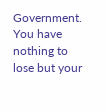Government. You have nothing to lose but your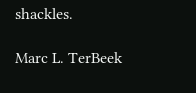shackles.

Marc L. TerBeek